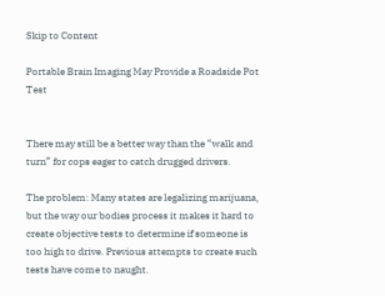Skip to Content

Portable Brain Imaging May Provide a Roadside Pot Test


There may still be a better way than the “walk and turn” for cops eager to catch drugged drivers.

The problem: Many states are legalizing marijuana, but the way our bodies process it makes it hard to create objective tests to determine if someone is too high to drive. Previous attempts to create such tests have come to naught.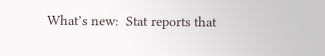What’s new:  Stat reports that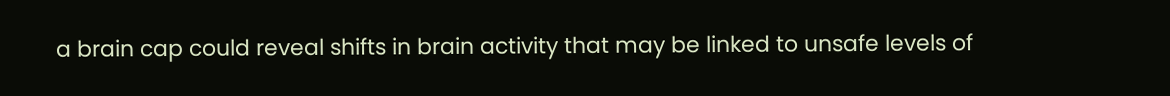a brain cap could reveal shifts in brain activity that may be linked to unsafe levels of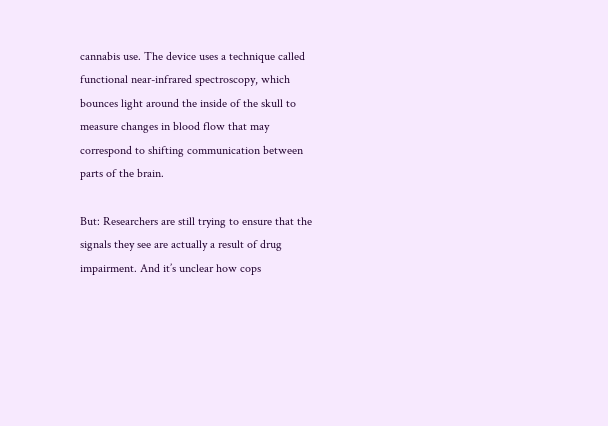cannabis use. The device uses a technique called functional near-infrared spectroscopy, which bounces light around the inside of the skull to measure changes in blood flow that may correspond to shifting communication between parts of the brain.

But: Researchers are still trying to ensure that the signals they see are actually a result of drug impairment. And it’s unclear how cops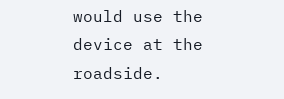would use the device at the roadside.